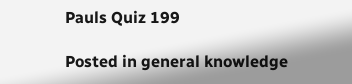Pauls Quiz 199

Posted in general knowledge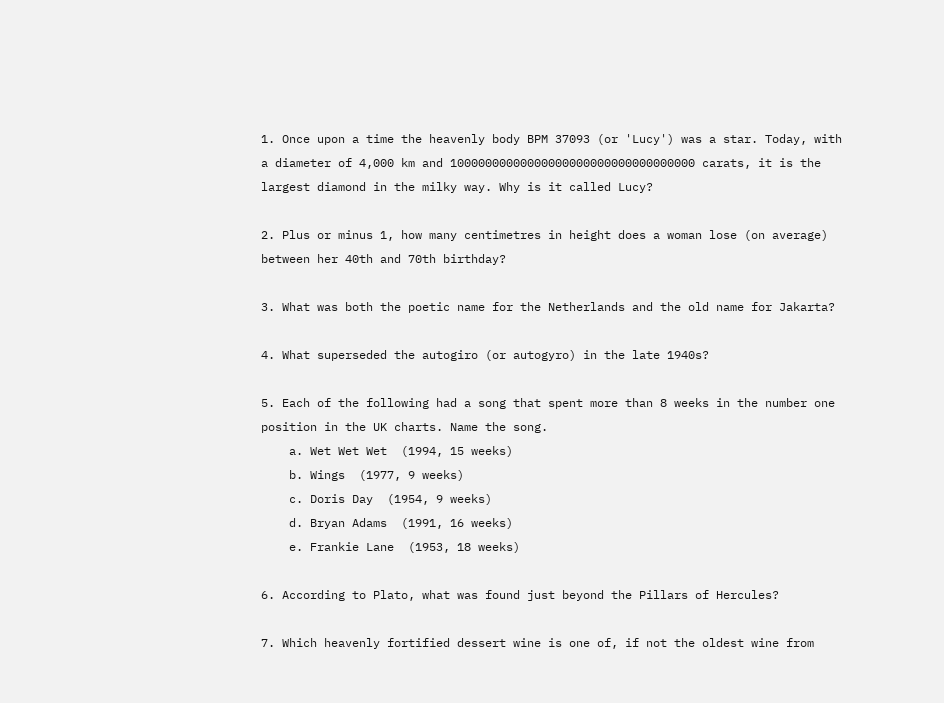1. Once upon a time the heavenly body BPM 37093 (or 'Lucy') was a star. Today, with a diameter of 4,000 km and 10000000000000000000000000000000000 carats, it is the largest diamond in the milky way. Why is it called Lucy?

2. Plus or minus 1, how many centimetres in height does a woman lose (on average) between her 40th and 70th birthday?

3. What was both the poetic name for the Netherlands and the old name for Jakarta?

4. What superseded the autogiro (or autogyro) in the late 1940s?

5. Each of the following had a song that spent more than 8 weeks in the number one position in the UK charts. Name the song.
    a. Wet Wet Wet  (1994, 15 weeks)
    b. Wings  (1977, 9 weeks)
    c. Doris Day  (1954, 9 weeks)
    d. Bryan Adams  (1991, 16 weeks)
    e. Frankie Lane  (1953, 18 weeks)

6. According to Plato, what was found just beyond the Pillars of Hercules?

7. Which heavenly fortified dessert wine is one of, if not the oldest wine from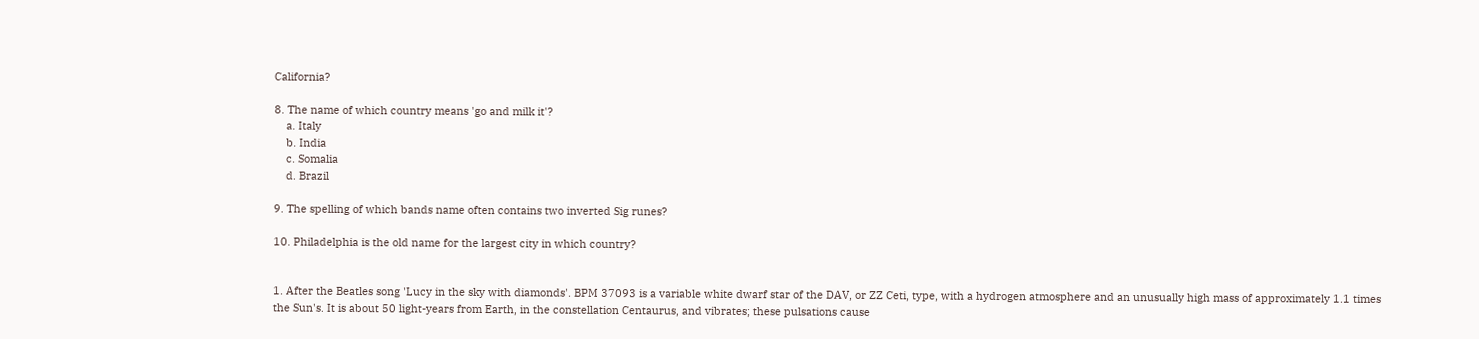California?

8. The name of which country means 'go and milk it'?
    a. Italy
    b. India
    c. Somalia
    d. Brazil

9. The spelling of which bands name often contains two inverted Sig runes?

10. Philadelphia is the old name for the largest city in which country?


1. After the Beatles song 'Lucy in the sky with diamonds'. BPM 37093 is a variable white dwarf star of the DAV, or ZZ Ceti, type, with a hydrogen atmosphere and an unusually high mass of approximately 1.1 times the Sun's. It is about 50 light-years from Earth, in the constellation Centaurus, and vibrates; these pulsations cause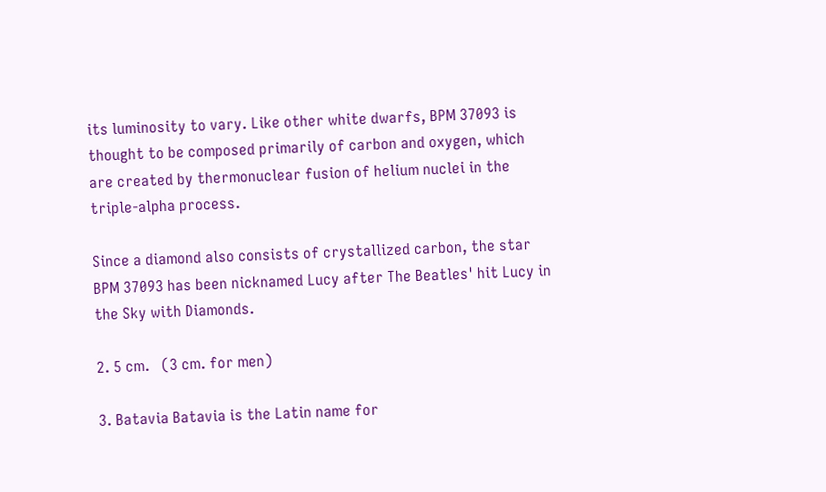its luminosity to vary. Like other white dwarfs, BPM 37093 is thought to be composed primarily of carbon and oxygen, which are created by thermonuclear fusion of helium nuclei in the triple-alpha process.

Since a diamond also consists of crystallized carbon, the star BPM 37093 has been nicknamed Lucy after The Beatles' hit Lucy in the Sky with Diamonds.

2. 5 cm.   (3 cm. for men)

3. Batavia Batavia is the Latin name for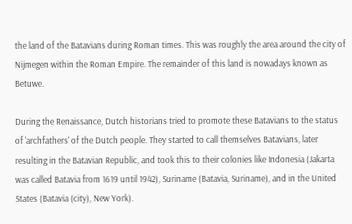the land of the Batavians during Roman times. This was roughly the area around the city of Nijmegen within the Roman Empire. The remainder of this land is nowadays known as Betuwe.

During the Renaissance, Dutch historians tried to promote these Batavians to the status of 'archfathers' of the Dutch people. They started to call themselves Batavians, later resulting in the Batavian Republic, and took this to their colonies like Indonesia (Jakarta was called Batavia from 1619 until 1942), Suriname (Batavia, Suriname), and in the United States (Batavia (city), New York).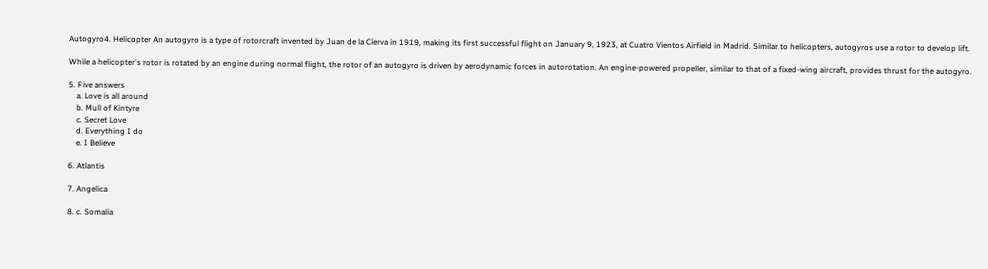Autogyro4. Helicopter An autogyro is a type of rotorcraft invented by Juan de la Cierva in 1919, making its first successful flight on January 9, 1923, at Cuatro Vientos Airfield in Madrid. Similar to helicopters, autogyros use a rotor to develop lift.

While a helicopter's rotor is rotated by an engine during normal flight, the rotor of an autogyro is driven by aerodynamic forces in autorotation. An engine-powered propeller, similar to that of a fixed-wing aircraft, provides thrust for the autogyro.

5. Five answers
    a. Love is all around
    b. Mull of Kintyre
    c. Secret Love
    d. Everything I do
    e. I Believe

6. Atlantis

7. Angelica

8. c. Somalia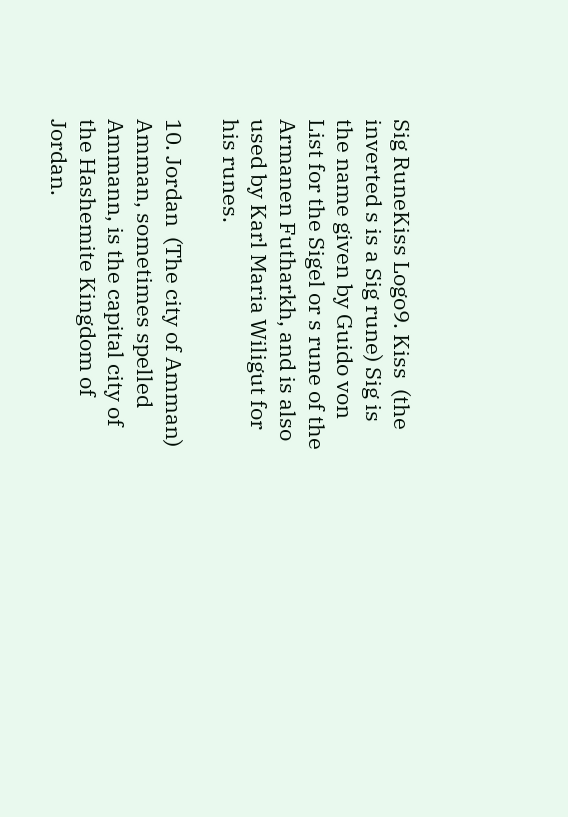Sig RuneKiss Logo9. Kiss  (the inverted s is a Sig rune) Sig is the name given by Guido von List for the Sigel or s rune of the Armanen Futharkh, and is also used by Karl Maria Wiligut for his runes.

10. Jordan  (The city of Amman) Amman, sometimes spelled Ammann, is the capital city of the Hashemite Kingdom of Jordan.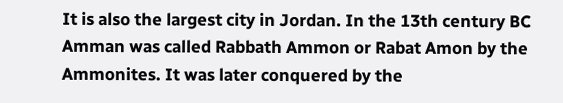It is also the largest city in Jordan. In the 13th century BC Amman was called Rabbath Ammon or Rabat Amon by the Ammonites. It was later conquered by the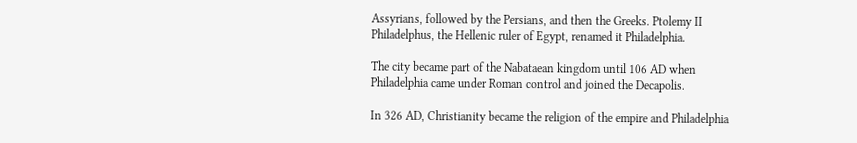Assyrians, followed by the Persians, and then the Greeks. Ptolemy II Philadelphus, the Hellenic ruler of Egypt, renamed it Philadelphia.

The city became part of the Nabataean kingdom until 106 AD when Philadelphia came under Roman control and joined the Decapolis.

In 326 AD, Christianity became the religion of the empire and Philadelphia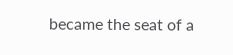became the seat of a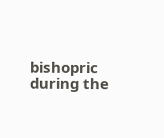bishopric during the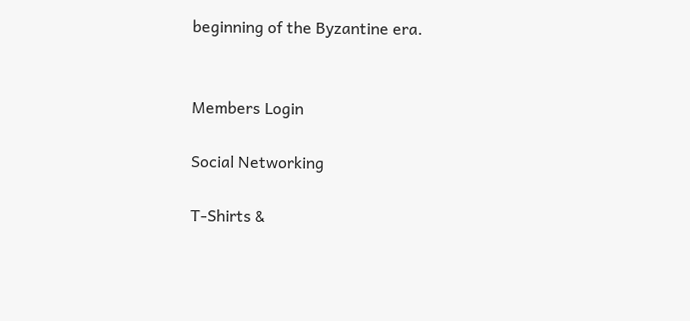beginning of the Byzantine era.


Members Login

Social Networking

T-Shirts &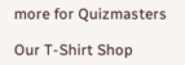more for Quizmasters

Our T-Shirt Shop